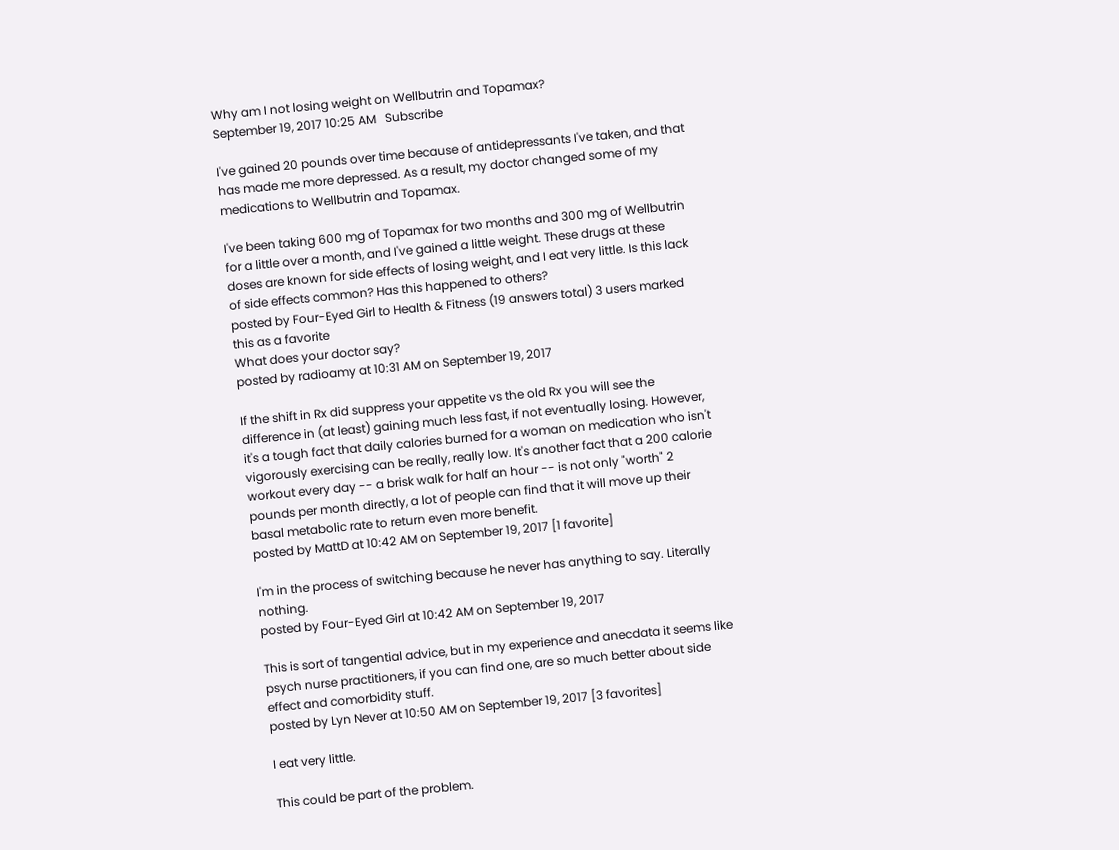Why am I not losing weight on Wellbutrin and Topamax?
September 19, 2017 10:25 AM   Subscribe

I've gained 20 pounds over time because of antidepressants I've taken, and that has made me more depressed. As a result, my doctor changed some of my medications to Wellbutrin and Topamax.

I've been taking 600 mg of Topamax for two months and 300 mg of Wellbutrin for a little over a month, and I've gained a little weight. These drugs at these doses are known for side effects of losing weight, and I eat very little. Is this lack of side effects common? Has this happened to others?
posted by Four-Eyed Girl to Health & Fitness (19 answers total) 3 users marked this as a favorite
What does your doctor say?
posted by radioamy at 10:31 AM on September 19, 2017

If the shift in Rx did suppress your appetite vs the old Rx you will see the difference in (at least) gaining much less fast, if not eventually losing. However, it's a tough fact that daily calories burned for a woman on medication who isn't vigorously exercising can be really, really low. It's another fact that a 200 calorie workout every day -- a brisk walk for half an hour -- is not only "worth" 2 pounds per month directly, a lot of people can find that it will move up their basal metabolic rate to return even more benefit.
posted by MattD at 10:42 AM on September 19, 2017 [1 favorite]

I'm in the process of switching because he never has anything to say. Literally nothing.
posted by Four-Eyed Girl at 10:42 AM on September 19, 2017

This is sort of tangential advice, but in my experience and anecdata it seems like psych nurse practitioners, if you can find one, are so much better about side effect and comorbidity stuff.
posted by Lyn Never at 10:50 AM on September 19, 2017 [3 favorites]

I eat very little.

This could be part of the problem.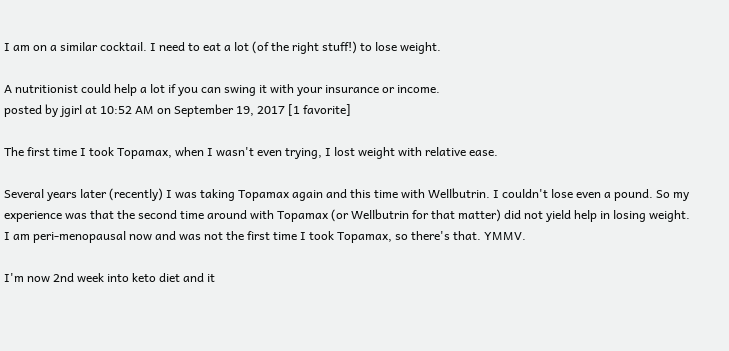I am on a similar cocktail. I need to eat a lot (of the right stuff!) to lose weight.

A nutritionist could help a lot if you can swing it with your insurance or income.
posted by jgirl at 10:52 AM on September 19, 2017 [1 favorite]

The first time I took Topamax, when I wasn't even trying, I lost weight with relative ease.

Several years later (recently) I was taking Topamax again and this time with Wellbutrin. I couldn't lose even a pound. So my experience was that the second time around with Topamax (or Wellbutrin for that matter) did not yield help in losing weight. I am peri-menopausal now and was not the first time I took Topamax, so there's that. YMMV.

I'm now 2nd week into keto diet and it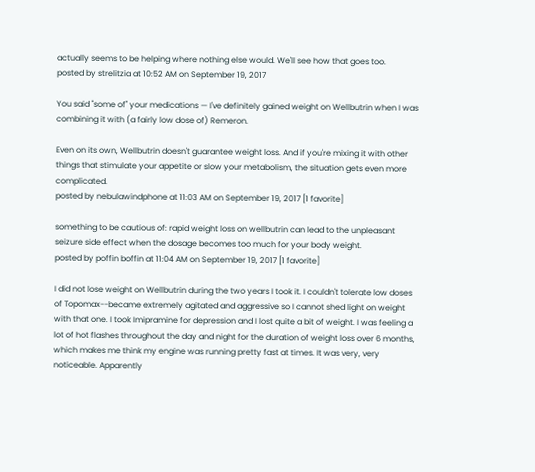actually seems to be helping where nothing else would. We'll see how that goes too.
posted by strelitzia at 10:52 AM on September 19, 2017

You said "some of" your medications — I've definitely gained weight on Wellbutrin when I was combining it with (a fairly low dose of) Remeron.

Even on its own, Wellbutrin doesn't guarantee weight loss. And if you're mixing it with other things that stimulate your appetite or slow your metabolism, the situation gets even more complicated.
posted by nebulawindphone at 11:03 AM on September 19, 2017 [1 favorite]

something to be cautious of: rapid weight loss on wellbutrin can lead to the unpleasant seizure side effect when the dosage becomes too much for your body weight.
posted by poffin boffin at 11:04 AM on September 19, 2017 [1 favorite]

I did not lose weight on Wellbutrin during the two years I took it. I couldn't tolerate low doses of Topomax--became extremely agitated and aggressive so I cannot shed light on weight with that one. I took Imipramine for depression and I lost quite a bit of weight. I was feeling a lot of hot flashes throughout the day and night for the duration of weight loss over 6 months, which makes me think my engine was running pretty fast at times. It was very, very noticeable. Apparently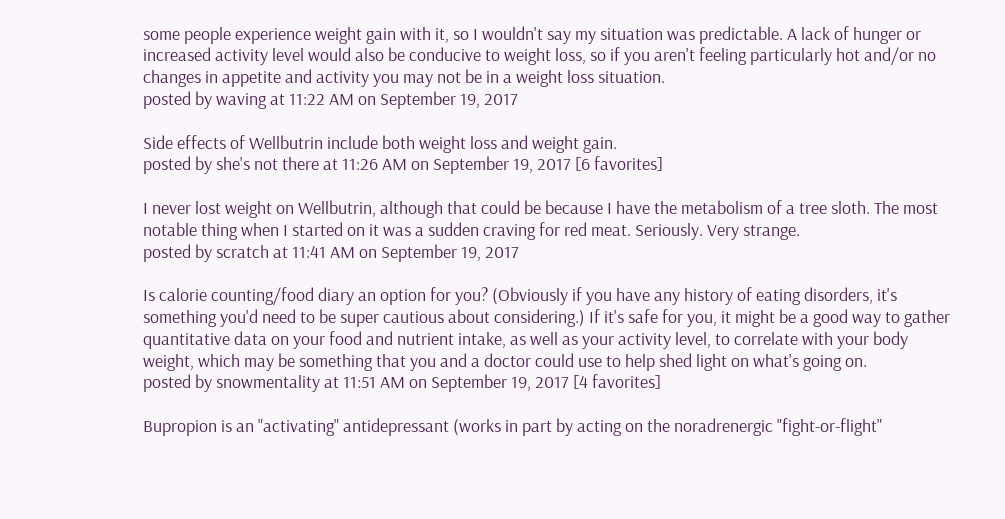some people experience weight gain with it, so I wouldn't say my situation was predictable. A lack of hunger or increased activity level would also be conducive to weight loss, so if you aren't feeling particularly hot and/or no changes in appetite and activity you may not be in a weight loss situation.
posted by waving at 11:22 AM on September 19, 2017

Side effects of Wellbutrin include both weight loss and weight gain.
posted by she's not there at 11:26 AM on September 19, 2017 [6 favorites]

I never lost weight on Wellbutrin, although that could be because I have the metabolism of a tree sloth. The most notable thing when I started on it was a sudden craving for red meat. Seriously. Very strange.
posted by scratch at 11:41 AM on September 19, 2017

Is calorie counting/food diary an option for you? (Obviously if you have any history of eating disorders, it's something you'd need to be super cautious about considering.) If it's safe for you, it might be a good way to gather quantitative data on your food and nutrient intake, as well as your activity level, to correlate with your body weight, which may be something that you and a doctor could use to help shed light on what's going on.
posted by snowmentality at 11:51 AM on September 19, 2017 [4 favorites]

Bupropion is an "activating" antidepressant (works in part by acting on the noradrenergic "fight-or-flight"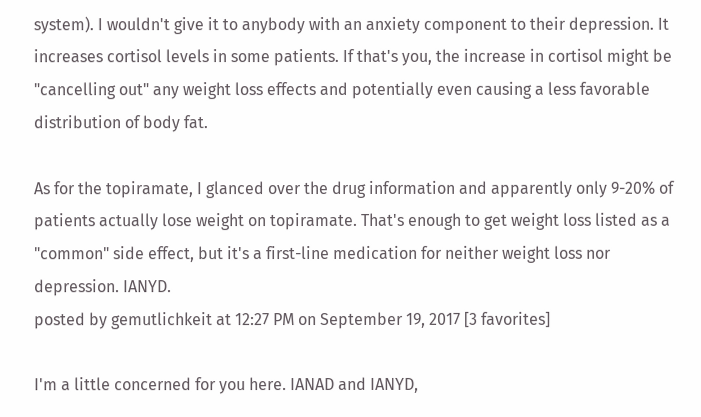system). I wouldn't give it to anybody with an anxiety component to their depression. It increases cortisol levels in some patients. If that's you, the increase in cortisol might be "cancelling out" any weight loss effects and potentially even causing a less favorable distribution of body fat.

As for the topiramate, I glanced over the drug information and apparently only 9-20% of patients actually lose weight on topiramate. That's enough to get weight loss listed as a "common" side effect, but it's a first-line medication for neither weight loss nor depression. IANYD.
posted by gemutlichkeit at 12:27 PM on September 19, 2017 [3 favorites]

I'm a little concerned for you here. IANAD and IANYD,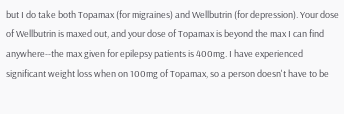but I do take both Topamax (for migraines) and Wellbutrin (for depression). Your dose of Wellbutrin is maxed out, and your dose of Topamax is beyond the max I can find anywhere--the max given for epilepsy patients is 400mg. I have experienced significant weight loss when on 100mg of Topamax, so a person doesn't have to be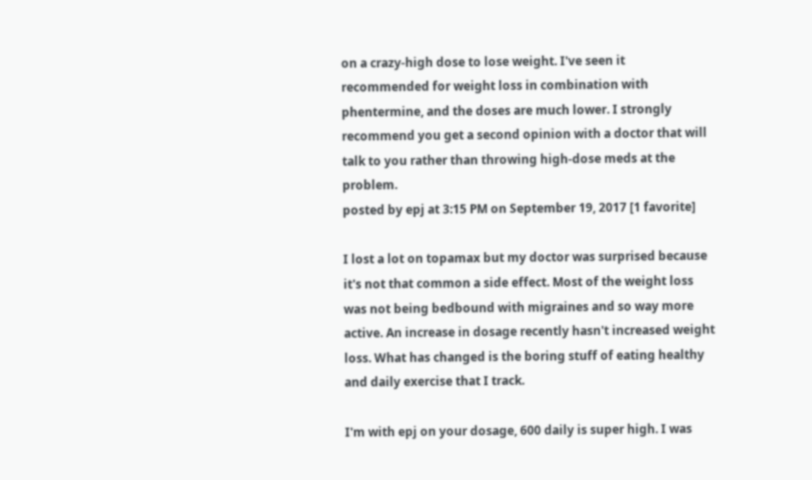on a crazy-high dose to lose weight. I've seen it recommended for weight loss in combination with phentermine, and the doses are much lower. I strongly recommend you get a second opinion with a doctor that will talk to you rather than throwing high-dose meds at the problem.
posted by epj at 3:15 PM on September 19, 2017 [1 favorite]

I lost a lot on topamax but my doctor was surprised because it's not that common a side effect. Most of the weight loss was not being bedbound with migraines and so way more active. An increase in dosage recently hasn't increased weight loss. What has changed is the boring stuff of eating healthy and daily exercise that I track.

I'm with epj on your dosage, 600 daily is super high. I was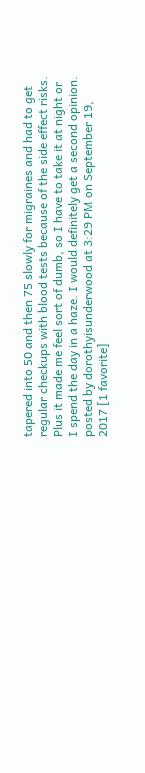tapered into 50 and then 75 slowly for migraines and had to get regular checkups with blood tests because of the side effect risks. Plus it made me feel sort of dumb, so I have to take it at night or I spend the day in a haze. I would definitely get a second opinion.
posted by dorothyisunderwood at 3:29 PM on September 19, 2017 [1 favorite]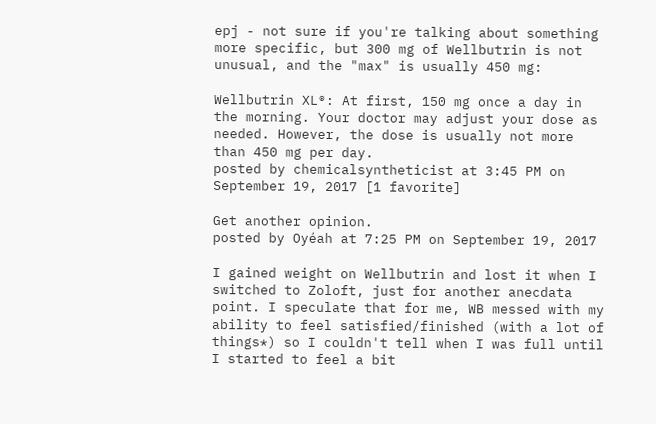epj - not sure if you're talking about something more specific, but 300 mg of Wellbutrin is not unusual, and the "max" is usually 450 mg:

Wellbutrin XL®: At first, 150 mg once a day in the morning. Your doctor may adjust your dose as needed. However, the dose is usually not more than 450 mg per day.
posted by chemicalsyntheticist at 3:45 PM on September 19, 2017 [1 favorite]

Get another opinion.
posted by Oyéah at 7:25 PM on September 19, 2017

I gained weight on Wellbutrin and lost it when I switched to Zoloft, just for another anecdata point. I speculate that for me, WB messed with my ability to feel satisfied/finished (with a lot of things*) so I couldn't tell when I was full until I started to feel a bit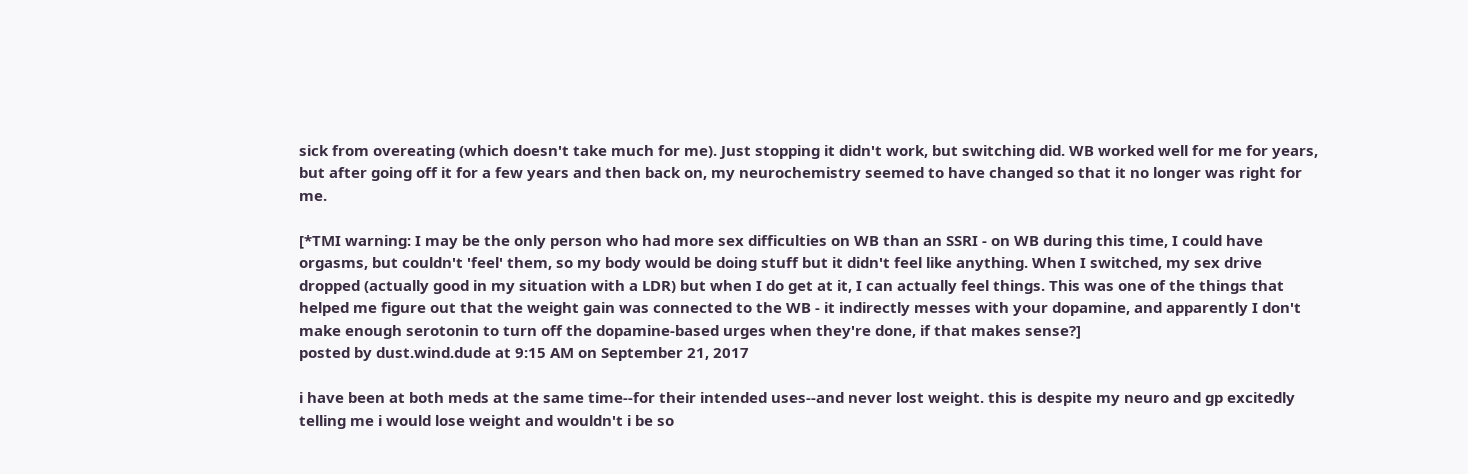sick from overeating (which doesn't take much for me). Just stopping it didn't work, but switching did. WB worked well for me for years, but after going off it for a few years and then back on, my neurochemistry seemed to have changed so that it no longer was right for me.

[*TMI warning: I may be the only person who had more sex difficulties on WB than an SSRI - on WB during this time, I could have orgasms, but couldn't 'feel' them, so my body would be doing stuff but it didn't feel like anything. When I switched, my sex drive dropped (actually good in my situation with a LDR) but when I do get at it, I can actually feel things. This was one of the things that helped me figure out that the weight gain was connected to the WB - it indirectly messes with your dopamine, and apparently I don't make enough serotonin to turn off the dopamine-based urges when they're done, if that makes sense?]
posted by dust.wind.dude at 9:15 AM on September 21, 2017

i have been at both meds at the same time--for their intended uses--and never lost weight. this is despite my neuro and gp excitedly telling me i would lose weight and wouldn't i be so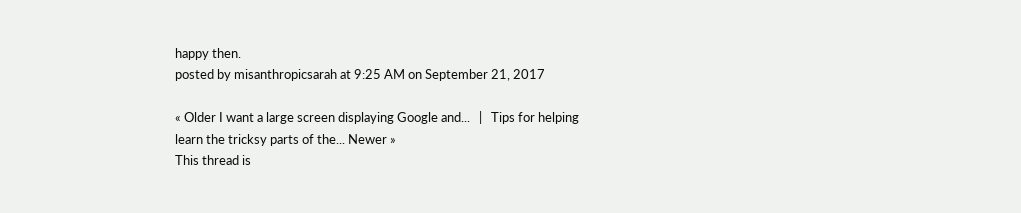happy then.
posted by misanthropicsarah at 9:25 AM on September 21, 2017

« Older I want a large screen displaying Google and...   |   Tips for helping learn the tricksy parts of the... Newer »
This thread is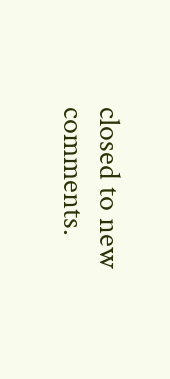closed to new comments.